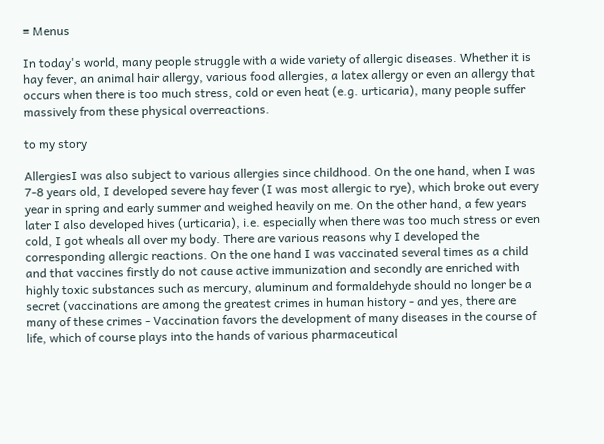≡ Menus

In today's world, many people struggle with a wide variety of allergic diseases. Whether it is hay fever, an animal hair allergy, various food allergies, a latex allergy or even an allergy that occurs when there is too much stress, cold or even heat (e.g. urticaria), many people suffer massively from these physical overreactions.

to my story

AllergiesI was also subject to various allergies since childhood. On the one hand, when I was 7-8 years old, I developed severe hay fever (I was most allergic to rye), which broke out every year in spring and early summer and weighed heavily on me. On the other hand, a few years later I also developed hives (urticaria), i.e. especially when there was too much stress or even cold, I got wheals all over my body. There are various reasons why I developed the corresponding allergic reactions. On the one hand I was vaccinated several times as a child and that vaccines firstly do not cause active immunization and secondly are enriched with highly toxic substances such as mercury, aluminum and formaldehyde should no longer be a secret (vaccinations are among the greatest crimes in human history - and yes, there are many of these crimes - Vaccination favors the development of many diseases in the course of life, which of course plays into the hands of various pharmaceutical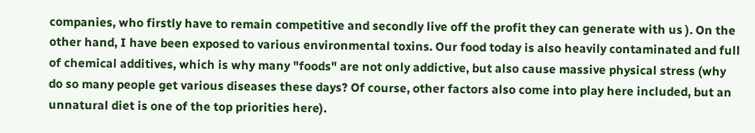companies, who firstly have to remain competitive and secondly live off the profit they can generate with us ). On the other hand, I have been exposed to various environmental toxins. Our food today is also heavily contaminated and full of chemical additives, which is why many "foods" are not only addictive, but also cause massive physical stress (why do so many people get various diseases these days? Of course, other factors also come into play here included, but an unnatural diet is one of the top priorities here).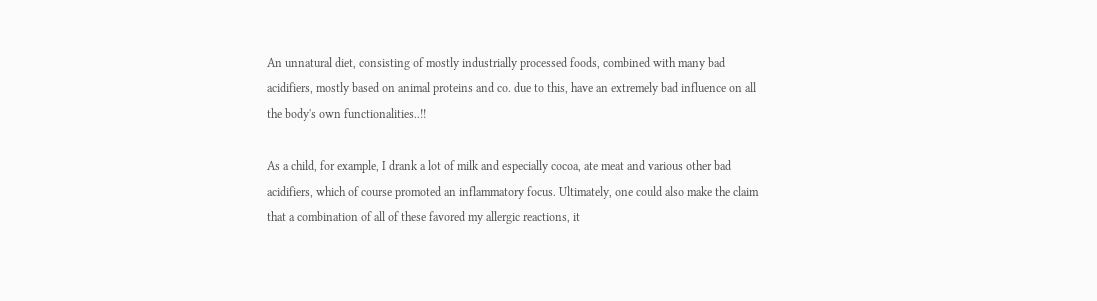An unnatural diet, consisting of mostly industrially processed foods, combined with many bad acidifiers, mostly based on animal proteins and co. due to this, have an extremely bad influence on all the body's own functionalities..!!

As a child, for example, I drank a lot of milk and especially cocoa, ate meat and various other bad acidifiers, which of course promoted an inflammatory focus. Ultimately, one could also make the claim that a combination of all of these favored my allergic reactions, it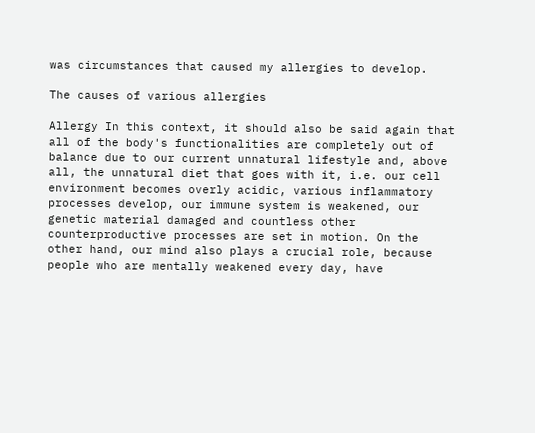was circumstances that caused my allergies to develop.

The causes of various allergies

Allergy In this context, it should also be said again that all of the body's functionalities are completely out of balance due to our current unnatural lifestyle and, above all, the unnatural diet that goes with it, i.e. our cell environment becomes overly acidic, various inflammatory processes develop, our immune system is weakened, our genetic material damaged and countless other counterproductive processes are set in motion. On the other hand, our mind also plays a crucial role, because people who are mentally weakened every day, have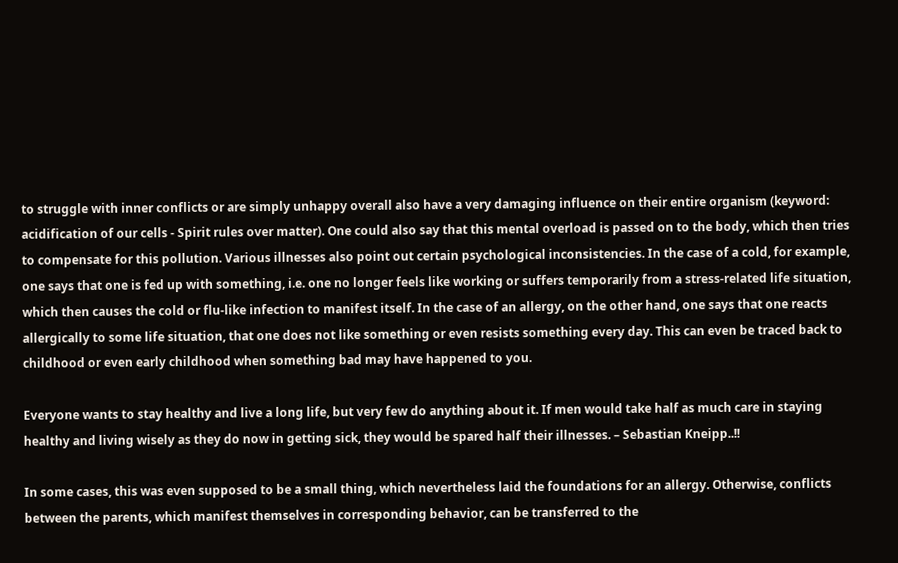to struggle with inner conflicts or are simply unhappy overall also have a very damaging influence on their entire organism (keyword: acidification of our cells - Spirit rules over matter). One could also say that this mental overload is passed on to the body, which then tries to compensate for this pollution. Various illnesses also point out certain psychological inconsistencies. In the case of a cold, for example, one says that one is fed up with something, i.e. one no longer feels like working or suffers temporarily from a stress-related life situation, which then causes the cold or flu-like infection to manifest itself. In the case of an allergy, on the other hand, one says that one reacts allergically to some life situation, that one does not like something or even resists something every day. This can even be traced back to childhood or even early childhood when something bad may have happened to you.

Everyone wants to stay healthy and live a long life, but very few do anything about it. If men would take half as much care in staying healthy and living wisely as they do now in getting sick, they would be spared half their illnesses. – Sebastian Kneipp..!!

In some cases, this was even supposed to be a small thing, which nevertheless laid the foundations for an allergy. Otherwise, conflicts between the parents, which manifest themselves in corresponding behavior, can be transferred to the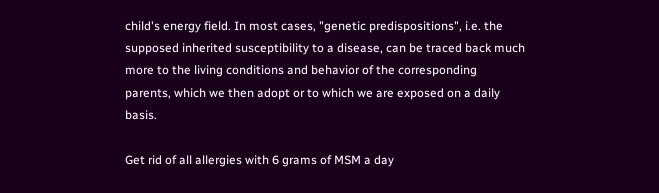child's energy field. In most cases, "genetic predispositions", i.e. the supposed inherited susceptibility to a disease, can be traced back much more to the living conditions and behavior of the corresponding parents, which we then adopt or to which we are exposed on a daily basis.

Get rid of all allergies with 6 grams of MSM a day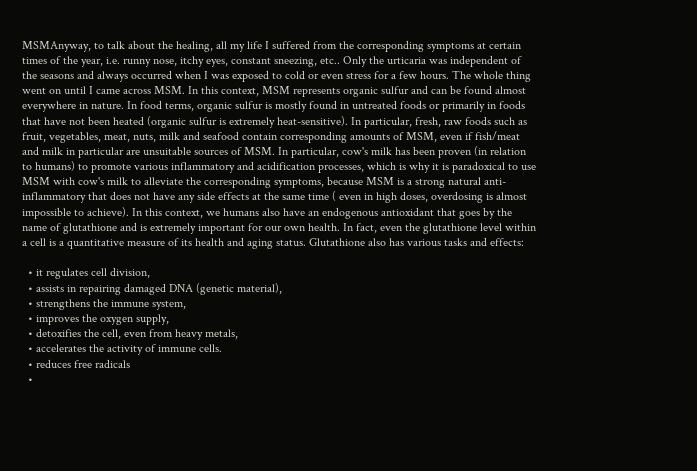MSMAnyway, to talk about the healing, all my life I suffered from the corresponding symptoms at certain times of the year, i.e. runny nose, itchy eyes, constant sneezing, etc.. Only the urticaria was independent of the seasons and always occurred when I was exposed to cold or even stress for a few hours. The whole thing went on until I came across MSM. In this context, MSM represents organic sulfur and can be found almost everywhere in nature. In food terms, organic sulfur is mostly found in untreated foods or primarily in foods that have not been heated (organic sulfur is extremely heat-sensitive). In particular, fresh, raw foods such as fruit, vegetables, meat, nuts, milk and seafood contain corresponding amounts of MSM, even if fish/meat and milk in particular are unsuitable sources of MSM. In particular, cow's milk has been proven (in relation to humans) to promote various inflammatory and acidification processes, which is why it is paradoxical to use MSM with cow's milk to alleviate the corresponding symptoms, because MSM is a strong natural anti-inflammatory that does not have any side effects at the same time ( even in high doses, overdosing is almost impossible to achieve). In this context, we humans also have an endogenous antioxidant that goes by the name of glutathione and is extremely important for our own health. In fact, even the glutathione level within a cell is a quantitative measure of its health and aging status. Glutathione also has various tasks and effects:

  • it regulates cell division,
  • assists in repairing damaged DNA (genetic material),
  • strengthens the immune system,
  • improves the oxygen supply,
  • detoxifies the cell, even from heavy metals,
  • accelerates the activity of immune cells.
  • reduces free radicals
  •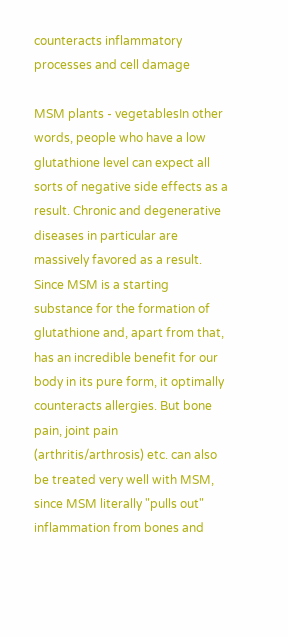counteracts inflammatory processes and cell damage

MSM plants - vegetablesIn other words, people who have a low glutathione level can expect all sorts of negative side effects as a result. Chronic and degenerative diseases in particular are massively favored as a result. Since MSM is a starting substance for the formation of glutathione and, apart from that, has an incredible benefit for our body in its pure form, it optimally counteracts allergies. But bone pain, joint pain (arthritis/arthrosis) etc. can also be treated very well with MSM, since MSM literally "pulls out" inflammation from bones and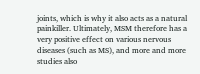joints, which is why it also acts as a natural painkiller. Ultimately, MSM therefore has a very positive effect on various nervous diseases (such as MS), and more and more studies also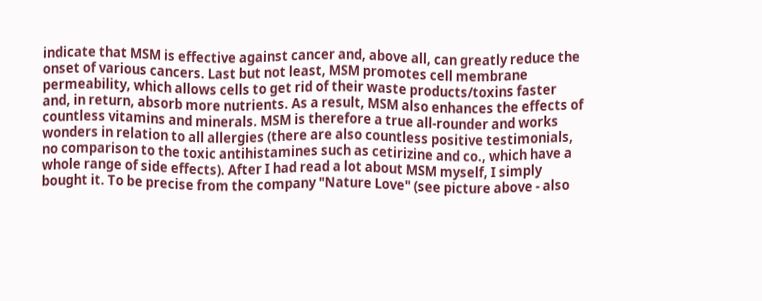indicate that MSM is effective against cancer and, above all, can greatly reduce the onset of various cancers. Last but not least, MSM promotes cell membrane permeability, which allows cells to get rid of their waste products/toxins faster and, in return, absorb more nutrients. As a result, MSM also enhances the effects of countless vitamins and minerals. MSM is therefore a true all-rounder and works wonders in relation to all allergies (there are also countless positive testimonials, no comparison to the toxic antihistamines such as cetirizine and co., which have a whole range of side effects). After I had read a lot about MSM myself, I simply bought it. To be precise from the company "Nature Love" (see picture above - also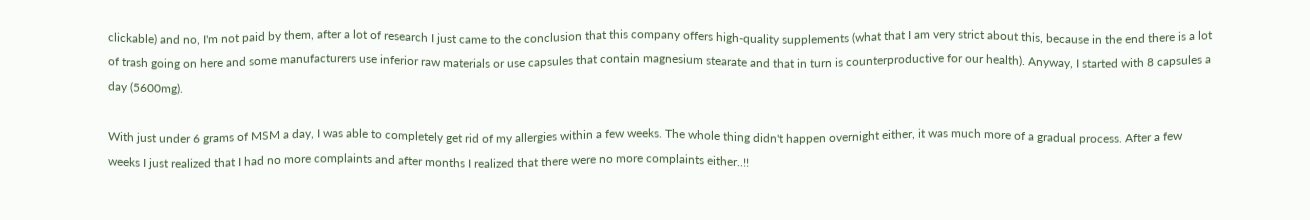clickable) and no, I'm not paid by them, after a lot of research I just came to the conclusion that this company offers high-quality supplements (what that I am very strict about this, because in the end there is a lot of trash going on here and some manufacturers use inferior raw materials or use capsules that contain magnesium stearate and that in turn is counterproductive for our health). Anyway, I started with 8 capsules a day (5600mg).

With just under 6 grams of MSM a day, I was able to completely get rid of my allergies within a few weeks. The whole thing didn't happen overnight either, it was much more of a gradual process. After a few weeks I just realized that I had no more complaints and after months I realized that there were no more complaints either..!!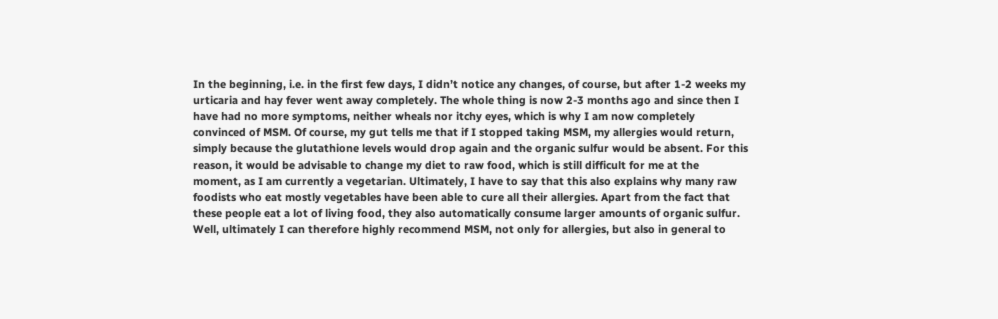In the beginning, i.e. in the first few days, I didn’t notice any changes, of course, but after 1-2 weeks my urticaria and hay fever went away completely. The whole thing is now 2-3 months ago and since then I have had no more symptoms, neither wheals nor itchy eyes, which is why I am now completely convinced of MSM. Of course, my gut tells me that if I stopped taking MSM, my allergies would return, simply because the glutathione levels would drop again and the organic sulfur would be absent. For this reason, it would be advisable to change my diet to raw food, which is still difficult for me at the moment, as I am currently a vegetarian. Ultimately, I have to say that this also explains why many raw foodists who eat mostly vegetables have been able to cure all their allergies. Apart from the fact that these people eat a lot of living food, they also automatically consume larger amounts of organic sulfur. Well, ultimately I can therefore highly recommend MSM, not only for allergies, but also in general to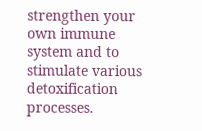strengthen your own immune system and to stimulate various detoxification processes.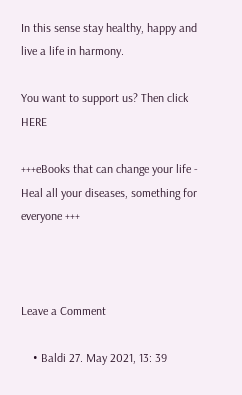In this sense stay healthy, happy and live a life in harmony.

You want to support us? Then click HERE

+++eBooks that can change your life - Heal all your diseases, something for everyone +++



Leave a Comment

    • Baldi 27. May 2021, 13: 39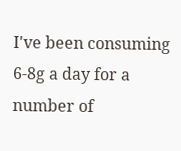I've been consuming 6-8g a day for a number of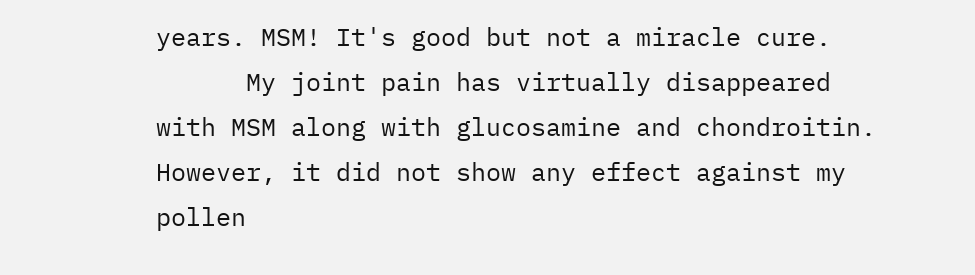years. MSM! It's good but not a miracle cure.
      My joint pain has virtually disappeared with MSM along with glucosamine and chondroitin. However, it did not show any effect against my pollen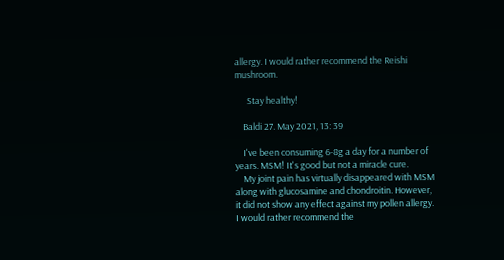allergy. I would rather recommend the Reishi mushroom.

      Stay healthy!

    Baldi 27. May 2021, 13: 39

    I've been consuming 6-8g a day for a number of years. MSM! It's good but not a miracle cure.
    My joint pain has virtually disappeared with MSM along with glucosamine and chondroitin. However, it did not show any effect against my pollen allergy. I would rather recommend the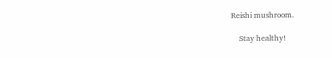Reishi mushroom.

    Stay healthy!